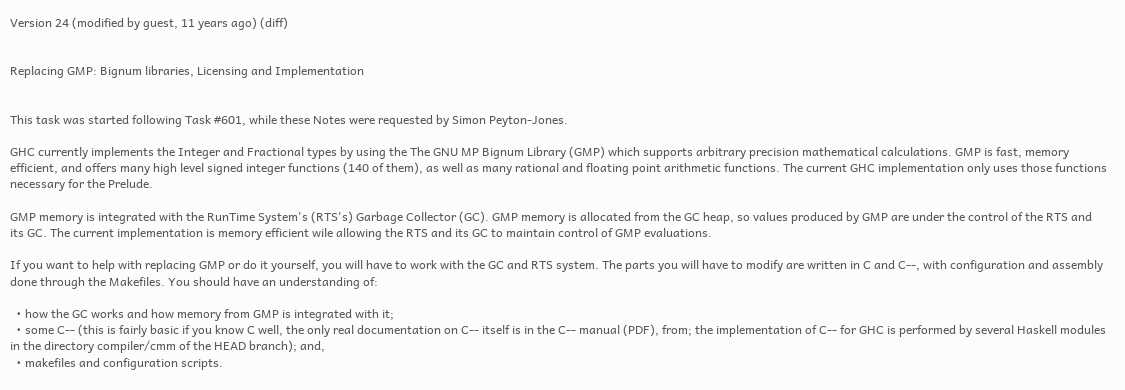Version 24 (modified by guest, 11 years ago) (diff)


Replacing GMP: Bignum libraries, Licensing and Implementation


This task was started following Task #601, while these Notes were requested by Simon Peyton-Jones.

GHC currently implements the Integer and Fractional types by using the The GNU MP Bignum Library (GMP) which supports arbitrary precision mathematical calculations. GMP is fast, memory efficient, and offers many high level signed integer functions (140 of them), as well as many rational and floating point arithmetic functions. The current GHC implementation only uses those functions necessary for the Prelude.

GMP memory is integrated with the RunTime System's (RTS's) Garbage Collector (GC). GMP memory is allocated from the GC heap, so values produced by GMP are under the control of the RTS and its GC. The current implementation is memory efficient wile allowing the RTS and its GC to maintain control of GMP evaluations.

If you want to help with replacing GMP or do it yourself, you will have to work with the GC and RTS system. The parts you will have to modify are written in C and C--, with configuration and assembly done through the Makefiles. You should have an understanding of:

  • how the GC works and how memory from GMP is integrated with it;
  • some C-- (this is fairly basic if you know C well, the only real documentation on C-- itself is in the C-- manual (PDF), from; the implementation of C-- for GHC is performed by several Haskell modules in the directory compiler/cmm of the HEAD branch); and,
  • makefiles and configuration scripts.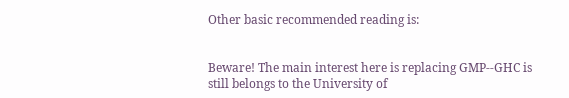Other basic recommended reading is:


Beware! The main interest here is replacing GMP--GHC is still belongs to the University of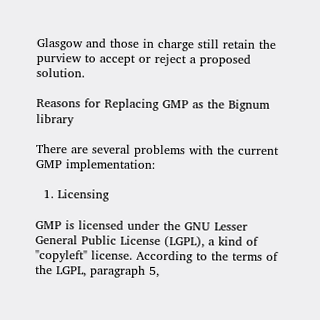Glasgow and those in charge still retain the purview to accept or reject a proposed solution.

Reasons for Replacing GMP as the Bignum library

There are several problems with the current GMP implementation:

  1. Licensing

GMP is licensed under the GNU Lesser General Public License (LGPL), a kind of "copyleft" license. According to the terms of the LGPL, paragraph 5,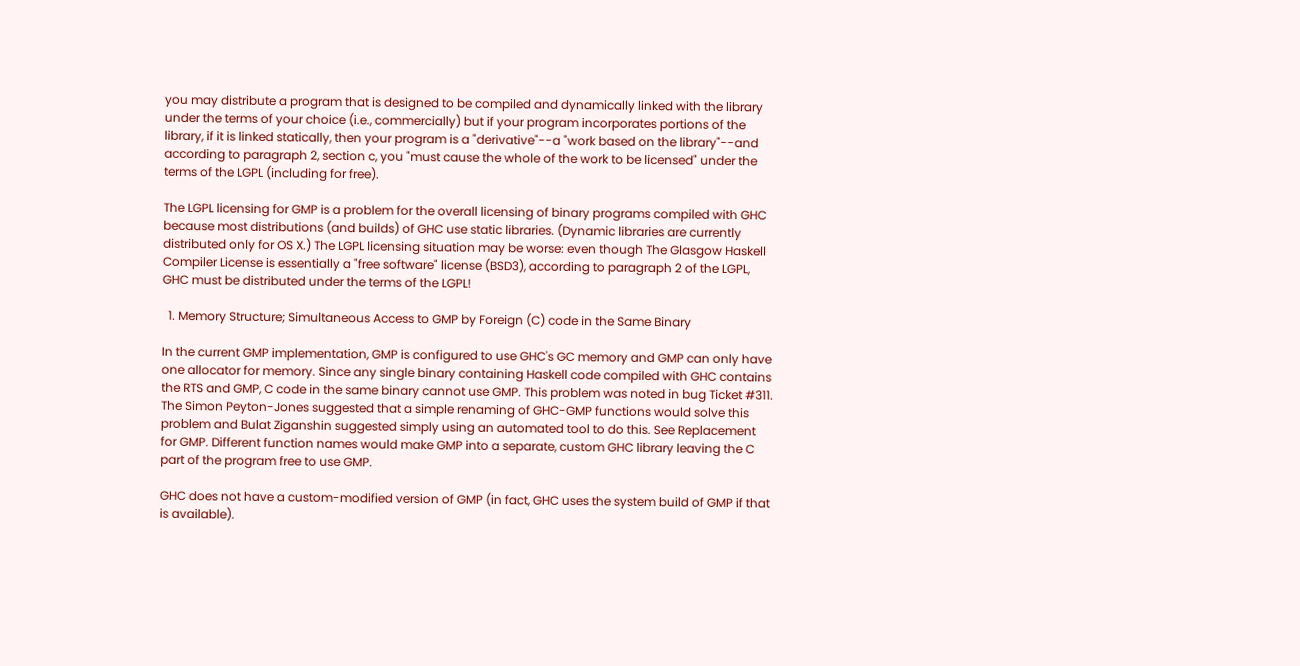you may distribute a program that is designed to be compiled and dynamically linked with the library under the terms of your choice (i.e., commercially) but if your program incorporates portions of the library, if it is linked statically, then your program is a "derivative"--a "work based on the library"--and according to paragraph 2, section c, you "must cause the whole of the work to be licensed" under the terms of the LGPL (including for free).

The LGPL licensing for GMP is a problem for the overall licensing of binary programs compiled with GHC because most distributions (and builds) of GHC use static libraries. (Dynamic libraries are currently distributed only for OS X.) The LGPL licensing situation may be worse: even though The Glasgow Haskell Compiler License is essentially a "free software" license (BSD3), according to paragraph 2 of the LGPL, GHC must be distributed under the terms of the LGPL!

  1. Memory Structure; Simultaneous Access to GMP by Foreign (C) code in the Same Binary

In the current GMP implementation, GMP is configured to use GHC's GC memory and GMP can only have one allocator for memory. Since any single binary containing Haskell code compiled with GHC contains the RTS and GMP, C code in the same binary cannot use GMP. This problem was noted in bug Ticket #311. The Simon Peyton-Jones suggested that a simple renaming of GHC-GMP functions would solve this problem and Bulat Ziganshin suggested simply using an automated tool to do this. See Replacement for GMP. Different function names would make GMP into a separate, custom GHC library leaving the C part of the program free to use GMP.

GHC does not have a custom-modified version of GMP (in fact, GHC uses the system build of GMP if that is available).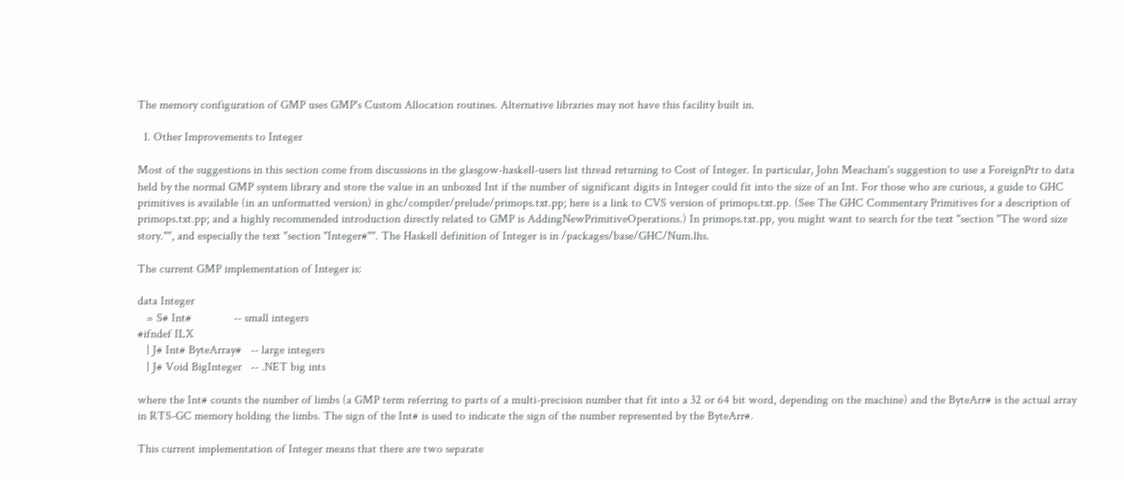The memory configuration of GMP uses GMP's Custom Allocation routines. Alternative libraries may not have this facility built in.

  1. Other Improvements to Integer

Most of the suggestions in this section come from discussions in the glasgow-haskell-users list thread returning to Cost of Integer. In particular, John Meacham's suggestion to use a ForeignPtr to data held by the normal GMP system library and store the value in an unboxed Int if the number of significant digits in Integer could fit into the size of an Int. For those who are curious, a guide to GHC primitives is available (in an unformatted version) in ghc/compiler/prelude/primops.txt.pp; here is a link to CVS version of primops.txt.pp. (See The GHC Commentary Primitives for a description of primops.txt.pp; and a highly recommended introduction directly related to GMP is AddingNewPrimitiveOperations.) In primops.txt.pp, you might want to search for the text "section "The word size story."", and especially the text "section "Integer#"". The Haskell definition of Integer is in /packages/base/GHC/Num.lhs.

The current GMP implementation of Integer is:

data Integer
   = S# Int#              -- small integers
#ifndef ILX
   | J# Int# ByteArray#   -- large integers
   | J# Void BigInteger   -- .NET big ints

where the Int# counts the number of limbs (a GMP term referring to parts of a multi-precision number that fit into a 32 or 64 bit word, depending on the machine) and the ByteArr# is the actual array in RTS-GC memory holding the limbs. The sign of the Int# is used to indicate the sign of the number represented by the ByteArr#.

This current implementation of Integer means that there are two separate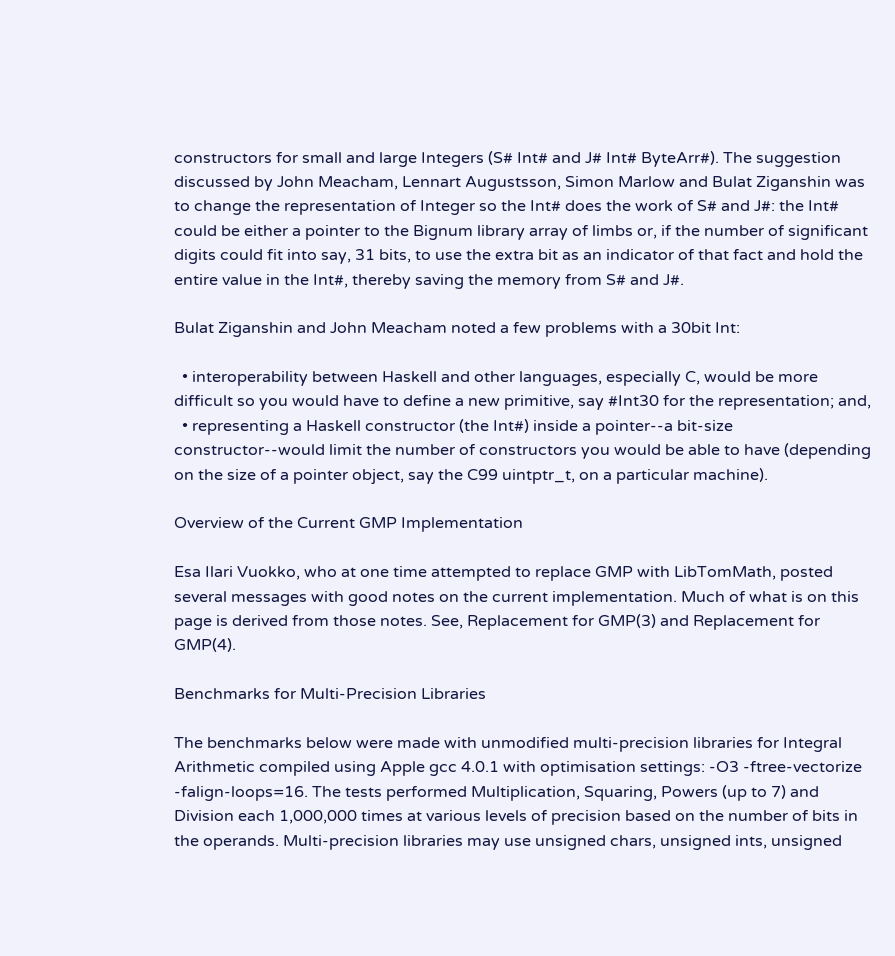constructors for small and large Integers (S# Int# and J# Int# ByteArr#). The suggestion discussed by John Meacham, Lennart Augustsson, Simon Marlow and Bulat Ziganshin was to change the representation of Integer so the Int# does the work of S# and J#: the Int# could be either a pointer to the Bignum library array of limbs or, if the number of significant digits could fit into say, 31 bits, to use the extra bit as an indicator of that fact and hold the entire value in the Int#, thereby saving the memory from S# and J#.

Bulat Ziganshin and John Meacham noted a few problems with a 30bit Int:

  • interoperability between Haskell and other languages, especially C, would be more difficult so you would have to define a new primitive, say #Int30 for the representation; and,
  • representing a Haskell constructor (the Int#) inside a pointer--a bit-size constructor--would limit the number of constructors you would be able to have (depending on the size of a pointer object, say the C99 uintptr_t, on a particular machine).

Overview of the Current GMP Implementation

Esa Ilari Vuokko, who at one time attempted to replace GMP with LibTomMath, posted several messages with good notes on the current implementation. Much of what is on this page is derived from those notes. See, Replacement for GMP(3) and Replacement for GMP(4).

Benchmarks for Multi-Precision Libraries

The benchmarks below were made with unmodified multi-precision libraries for Integral Arithmetic compiled using Apple gcc 4.0.1 with optimisation settings: -O3 -ftree-vectorize -falign-loops=16. The tests performed Multiplication, Squaring, Powers (up to 7) and Division each 1,000,000 times at various levels of precision based on the number of bits in the operands. Multi-precision libraries may use unsigned chars, unsigned ints, unsigned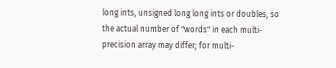long ints, unsigned long long ints or doubles, so the actual number of "words" in each multi-precision array may differ; for multi-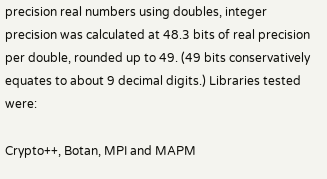precision real numbers using doubles, integer precision was calculated at 48.3 bits of real precision per double, rounded up to 49. (49 bits conservatively equates to about 9 decimal digits.) Libraries tested were:

Crypto++, Botan, MPI and MAPM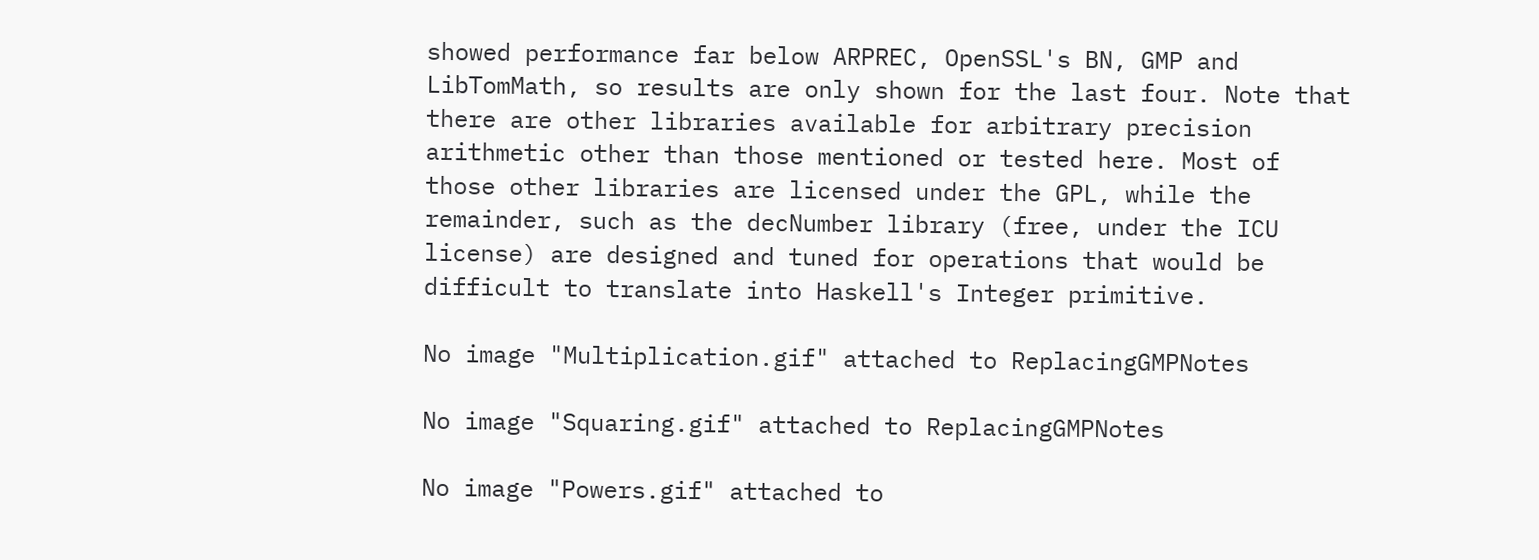showed performance far below ARPREC, OpenSSL's BN, GMP and LibTomMath, so results are only shown for the last four. Note that there are other libraries available for arbitrary precision arithmetic other than those mentioned or tested here. Most of those other libraries are licensed under the GPL, while the remainder, such as the decNumber library (free, under the ICU license) are designed and tuned for operations that would be difficult to translate into Haskell's Integer primitive.

No image "Multiplication.gif" attached to ReplacingGMPNotes

No image "Squaring.gif" attached to ReplacingGMPNotes

No image "Powers.gif" attached to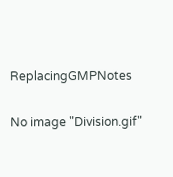ReplacingGMPNotes

No image "Division.gif"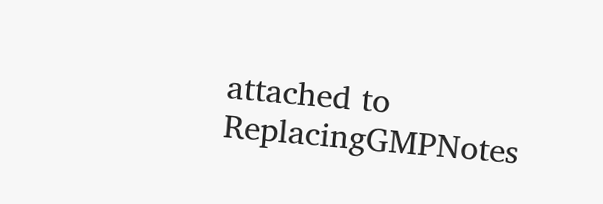attached to ReplacingGMPNotes